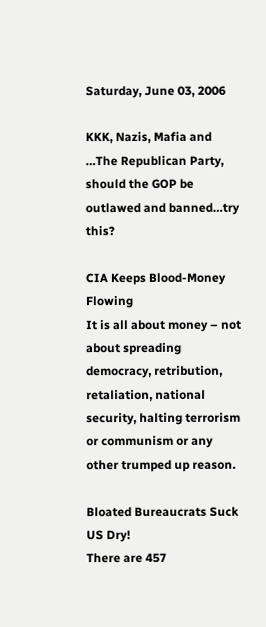Saturday, June 03, 2006

KKK, Nazis, Mafia and
…The Republican Party, should the GOP be outlawed and banned…try this?

CIA Keeps Blood-Money Flowing
It is all about money – not about spreading democracy, retribution, retaliation, national security, halting terrorism or communism or any other trumped up reason.

Bloated Bureaucrats Suck US Dry!
There are 457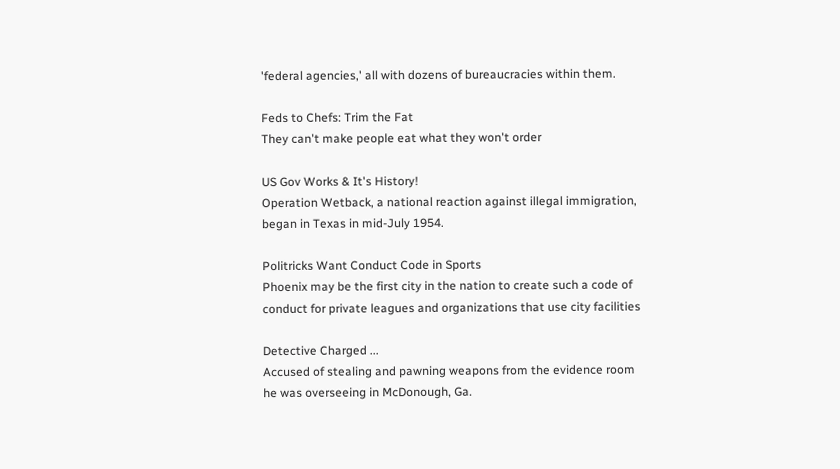'federal agencies,' all with dozens of bureaucracies within them.

Feds to Chefs: Trim the Fat
They can't make people eat what they won't order

US Gov Works & It's History!
Operation Wetback, a national reaction against illegal immigration, began in Texas in mid-July 1954.

Politricks Want Conduct Code in Sports
Phoenix may be the first city in the nation to create such a code of conduct for private leagues and organizations that use city facilities

Detective Charged ...
Accused of stealing and pawning weapons from the evidence room he was overseeing in McDonough, Ga.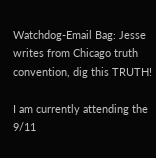Watchdog-Email Bag: Jesse writes from Chicago truth convention, dig this TRUTH!

I am currently attending the 9/11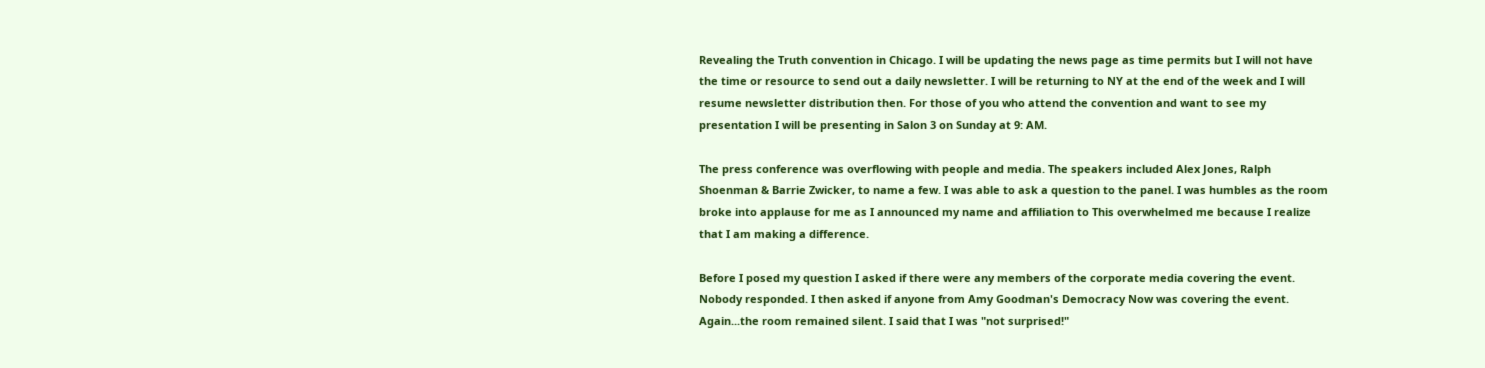Revealing the Truth convention in Chicago. I will be updating the news page as time permits but I will not have the time or resource to send out a daily newsletter. I will be returning to NY at the end of the week and I will resume newsletter distribution then. For those of you who attend the convention and want to see my presentation I will be presenting in Salon 3 on Sunday at 9: AM.

The press conference was overflowing with people and media. The speakers included Alex Jones, Ralph Shoenman & Barrie Zwicker, to name a few. I was able to ask a question to the panel. I was humbles as the room broke into applause for me as I announced my name and affiliation to This overwhelmed me because I realize that I am making a difference.

Before I posed my question I asked if there were any members of the corporate media covering the event. Nobody responded. I then asked if anyone from Amy Goodman's Democracy Now was covering the event. Again...the room remained silent. I said that I was "not surprised!"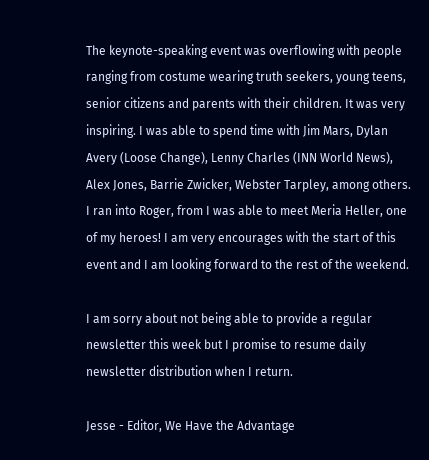The keynote-speaking event was overflowing with people ranging from costume wearing truth seekers, young teens, senior citizens and parents with their children. It was very inspiring. I was able to spend time with Jim Mars, Dylan Avery (Loose Change), Lenny Charles (INN World News), Alex Jones, Barrie Zwicker, Webster Tarpley, among others. I ran into Roger, from I was able to meet Meria Heller, one of my heroes! I am very encourages with the start of this event and I am looking forward to the rest of the weekend.

I am sorry about not being able to provide a regular newsletter this week but I promise to resume daily newsletter distribution when I return.

Jesse - Editor, We Have the Advantage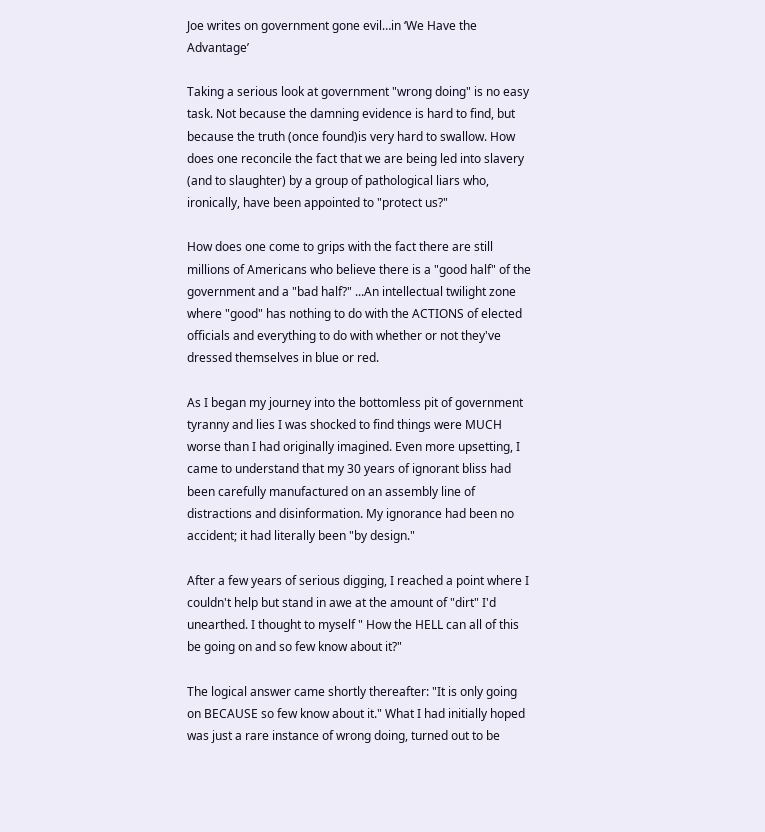Joe writes on government gone evil…in ‘We Have the Advantage’

Taking a serious look at government "wrong doing" is no easy task. Not because the damning evidence is hard to find, but because the truth (once found)is very hard to swallow. How does one reconcile the fact that we are being led into slavery (and to slaughter) by a group of pathological liars who, ironically, have been appointed to "protect us?"

How does one come to grips with the fact there are still millions of Americans who believe there is a "good half" of the government and a "bad half?" ...An intellectual twilight zone where "good" has nothing to do with the ACTIONS of elected officials and everything to do with whether or not they've dressed themselves in blue or red.

As I began my journey into the bottomless pit of government tyranny and lies I was shocked to find things were MUCH worse than I had originally imagined. Even more upsetting, I came to understand that my 30 years of ignorant bliss had been carefully manufactured on an assembly line of distractions and disinformation. My ignorance had been no accident; it had literally been "by design."

After a few years of serious digging, I reached a point where I couldn't help but stand in awe at the amount of "dirt" I'd unearthed. I thought to myself " How the HELL can all of this be going on and so few know about it?"

The logical answer came shortly thereafter: "It is only going on BECAUSE so few know about it." What I had initially hoped was just a rare instance of wrong doing, turned out to be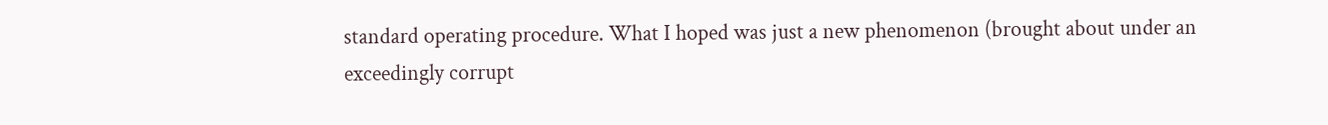standard operating procedure. What I hoped was just a new phenomenon (brought about under an exceedingly corrupt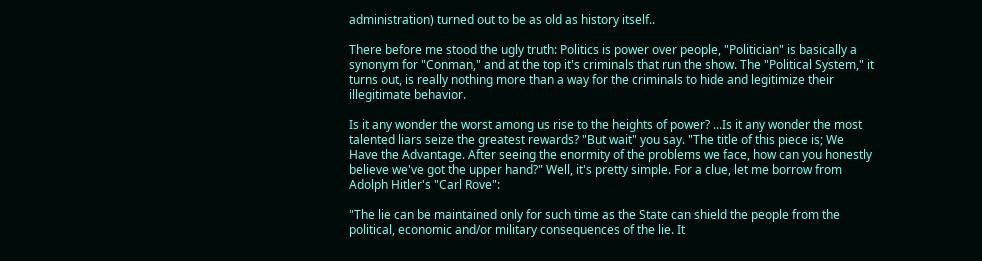administration) turned out to be as old as history itself..

There before me stood the ugly truth: Politics is power over people, "Politician" is basically a synonym for "Conman," and at the top it's criminals that run the show. The "Political System," it turns out, is really nothing more than a way for the criminals to hide and legitimize their illegitimate behavior.

Is it any wonder the worst among us rise to the heights of power? ...Is it any wonder the most talented liars seize the greatest rewards? "But wait" you say. "The title of this piece is; We Have the Advantage. After seeing the enormity of the problems we face, how can you honestly believe we've got the upper hand?" Well, it's pretty simple. For a clue, let me borrow from Adolph Hitler's "Carl Rove":

"The lie can be maintained only for such time as the State can shield the people from the political, economic and/or military consequences of the lie. It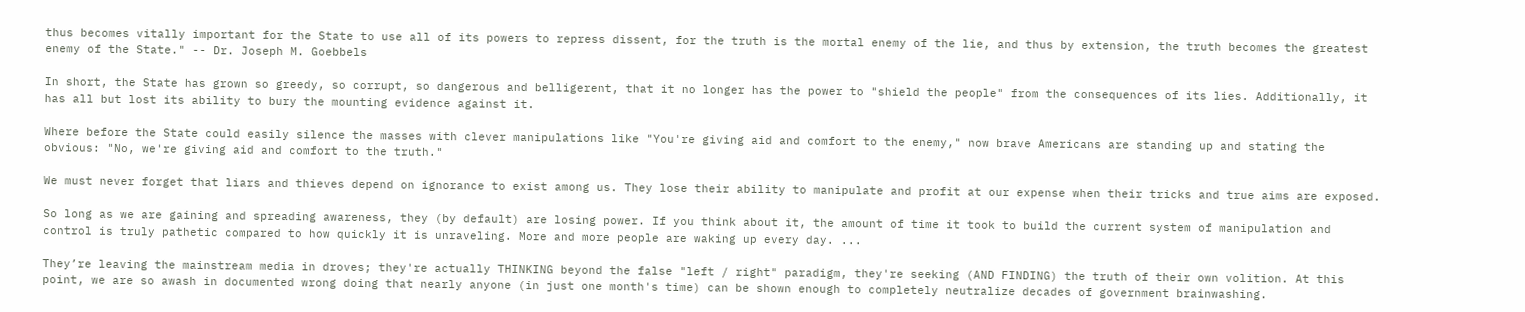thus becomes vitally important for the State to use all of its powers to repress dissent, for the truth is the mortal enemy of the lie, and thus by extension, the truth becomes the greatest enemy of the State." -- Dr. Joseph M. Goebbels

In short, the State has grown so greedy, so corrupt, so dangerous and belligerent, that it no longer has the power to "shield the people" from the consequences of its lies. Additionally, it has all but lost its ability to bury the mounting evidence against it.

Where before the State could easily silence the masses with clever manipulations like "You're giving aid and comfort to the enemy," now brave Americans are standing up and stating the obvious: "No, we're giving aid and comfort to the truth."

We must never forget that liars and thieves depend on ignorance to exist among us. They lose their ability to manipulate and profit at our expense when their tricks and true aims are exposed.

So long as we are gaining and spreading awareness, they (by default) are losing power. If you think about it, the amount of time it took to build the current system of manipulation and control is truly pathetic compared to how quickly it is unraveling. More and more people are waking up every day. ...

They’re leaving the mainstream media in droves; they're actually THINKING beyond the false "left / right" paradigm, they're seeking (AND FINDING) the truth of their own volition. At this point, we are so awash in documented wrong doing that nearly anyone (in just one month's time) can be shown enough to completely neutralize decades of government brainwashing.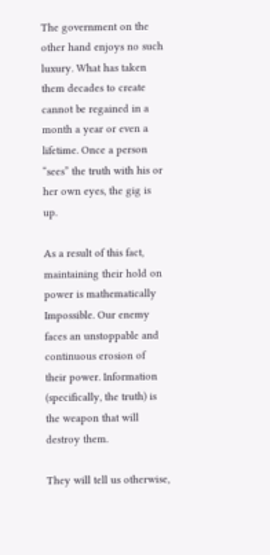The government on the other hand enjoys no such luxury. What has taken them decades to create cannot be regained in a month a year or even a lifetime. Once a person “sees” the truth with his or her own eyes, the gig is up.

As a result of this fact, maintaining their hold on power is mathematically Impossible. Our enemy faces an unstoppable and continuous erosion of their power. Information (specifically, the truth) is the weapon that will destroy them.

They will tell us otherwise,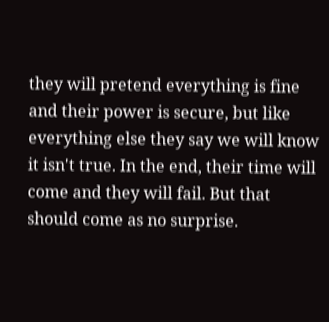they will pretend everything is fine and their power is secure, but like everything else they say we will know it isn't true. In the end, their time will come and they will fail. But that should come as no surprise.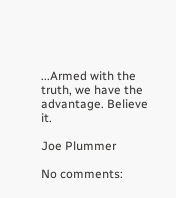...Armed with the truth, we have the advantage. Believe it.

Joe Plummer

No comments: